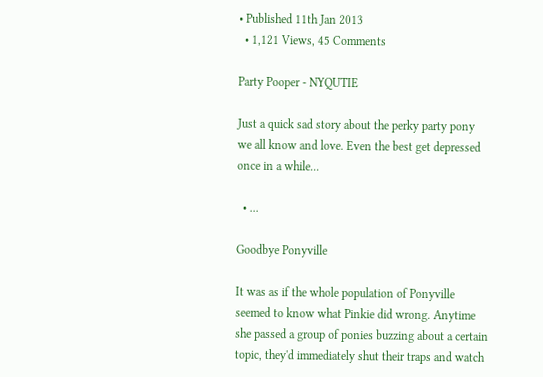• Published 11th Jan 2013
  • 1,121 Views, 45 Comments

Party Pooper - NYQUTIE

Just a quick sad story about the perky party pony we all know and love. Even the best get depressed once in a while...

  • ...

Goodbye Ponyville

It was as if the whole population of Ponyville seemed to know what Pinkie did wrong. Anytime she passed a group of ponies buzzing about a certain topic, they'd immediately shut their traps and watch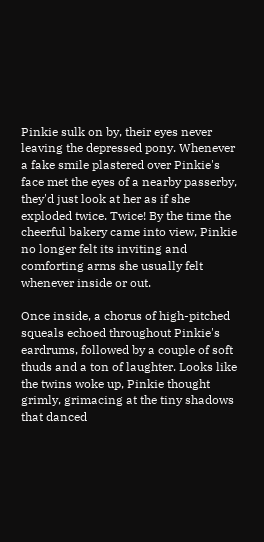Pinkie sulk on by, their eyes never leaving the depressed pony. Whenever a fake smile plastered over Pinkie's face met the eyes of a nearby passerby, they'd just look at her as if she exploded twice. Twice! By the time the cheerful bakery came into view, Pinkie no longer felt its inviting and comforting arms she usually felt whenever inside or out.

Once inside, a chorus of high-pitched squeals echoed throughout Pinkie's eardrums, followed by a couple of soft thuds and a ton of laughter. Looks like the twins woke up, Pinkie thought grimly, grimacing at the tiny shadows that danced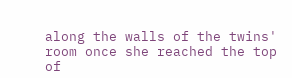along the walls of the twins' room once she reached the top of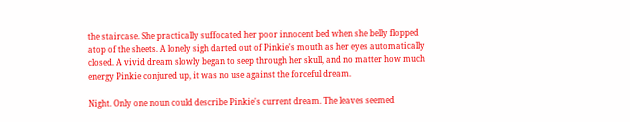the staircase. She practically suffocated her poor innocent bed when she belly flopped atop of the sheets. A lonely sigh darted out of Pinkie's mouth as her eyes automatically closed. A vivid dream slowly began to seep through her skull, and no matter how much energy Pinkie conjured up, it was no use against the forceful dream.

Night. Only one noun could describe Pinkie's current dream. The leaves seemed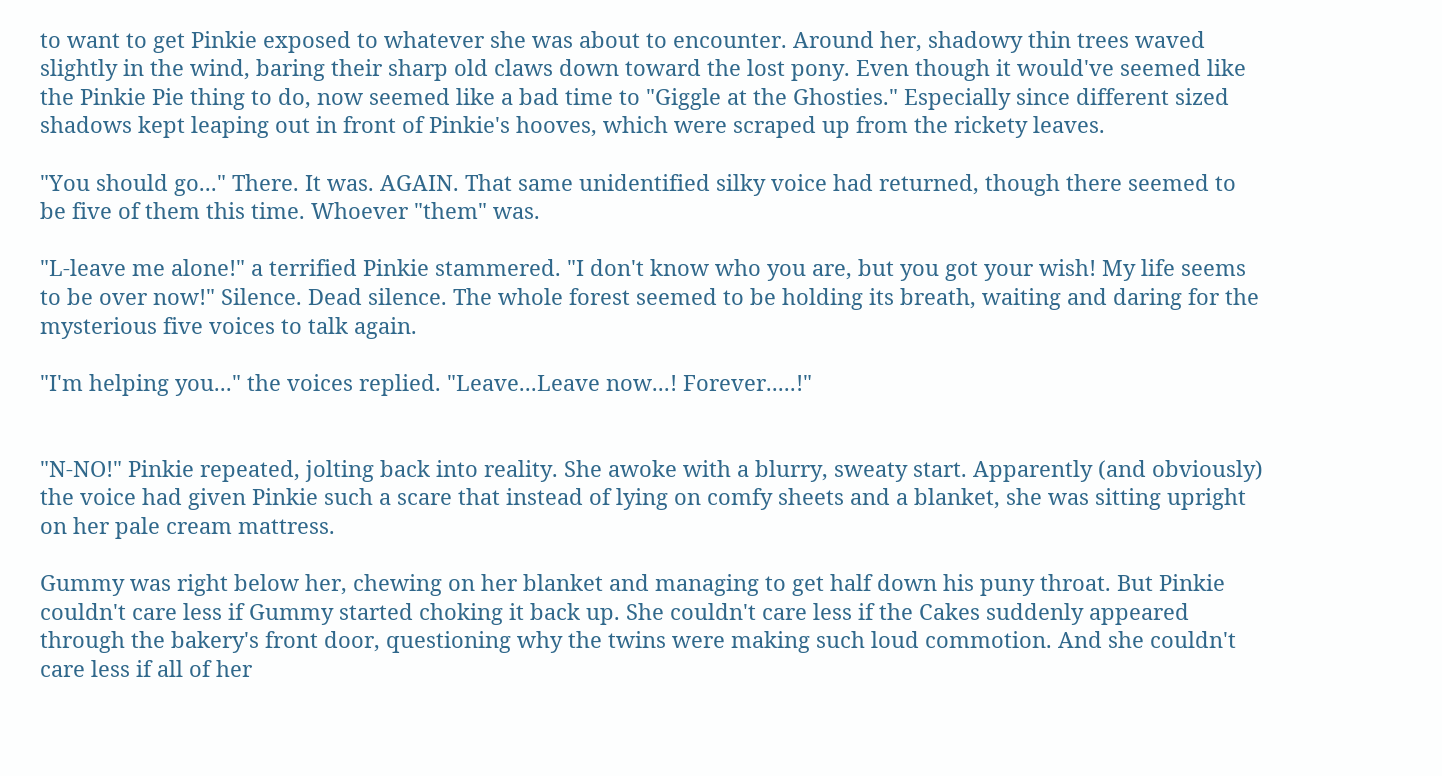to want to get Pinkie exposed to whatever she was about to encounter. Around her, shadowy thin trees waved slightly in the wind, baring their sharp old claws down toward the lost pony. Even though it would've seemed like the Pinkie Pie thing to do, now seemed like a bad time to "Giggle at the Ghosties." Especially since different sized shadows kept leaping out in front of Pinkie's hooves, which were scraped up from the rickety leaves.

"You should go..." There. It was. AGAIN. That same unidentified silky voice had returned, though there seemed to be five of them this time. Whoever "them" was.

"L-leave me alone!" a terrified Pinkie stammered. "I don't know who you are, but you got your wish! My life seems to be over now!" Silence. Dead silence. The whole forest seemed to be holding its breath, waiting and daring for the mysterious five voices to talk again.

"I'm helping you..." the voices replied. "Leave...Leave now...! Forever.....!"


"N-NO!" Pinkie repeated, jolting back into reality. She awoke with a blurry, sweaty start. Apparently (and obviously) the voice had given Pinkie such a scare that instead of lying on comfy sheets and a blanket, she was sitting upright on her pale cream mattress.

Gummy was right below her, chewing on her blanket and managing to get half down his puny throat. But Pinkie couldn't care less if Gummy started choking it back up. She couldn't care less if the Cakes suddenly appeared through the bakery's front door, questioning why the twins were making such loud commotion. And she couldn't care less if all of her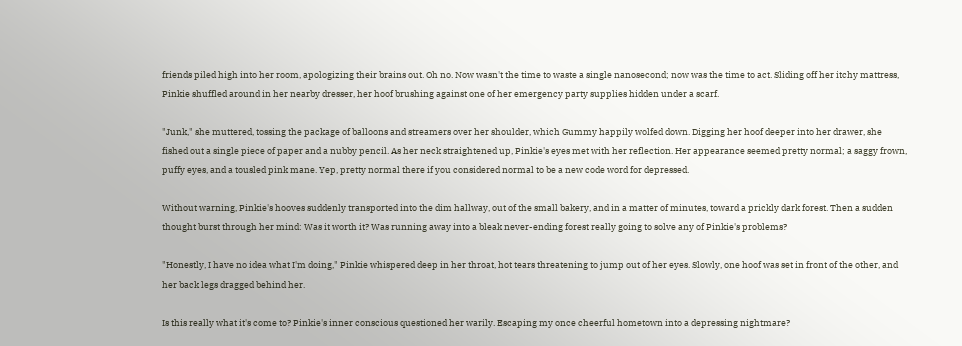friends piled high into her room, apologizing their brains out. Oh no. Now wasn't the time to waste a single nanosecond; now was the time to act. Sliding off her itchy mattress, Pinkie shuffled around in her nearby dresser, her hoof brushing against one of her emergency party supplies hidden under a scarf.

"Junk," she muttered, tossing the package of balloons and streamers over her shoulder, which Gummy happily wolfed down. Digging her hoof deeper into her drawer, she fished out a single piece of paper and a nubby pencil. As her neck straightened up, Pinkie's eyes met with her reflection. Her appearance seemed pretty normal; a saggy frown, puffy eyes, and a tousled pink mane. Yep, pretty normal there if you considered normal to be a new code word for depressed.

Without warning, Pinkie's hooves suddenly transported into the dim hallway, out of the small bakery, and in a matter of minutes, toward a prickly dark forest. Then a sudden thought burst through her mind: Was it worth it? Was running away into a bleak never-ending forest really going to solve any of Pinkie's problems?

"Honestly, I have no idea what I'm doing," Pinkie whispered deep in her throat, hot tears threatening to jump out of her eyes. Slowly, one hoof was set in front of the other, and her back legs dragged behind her.

Is this really what it's come to? Pinkie's inner conscious questioned her warily. Escaping my once cheerful hometown into a depressing nightmare?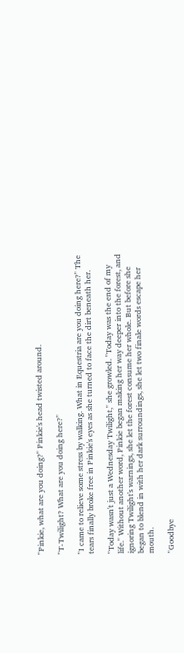"Pinkie, what are you doing?" Pinkie's head twisted around.

"T-Twilight? What are you doing here?"

"I came to relieve some stress by walking. What in Equestria are you doing here?" The tears finally broke free in Pinkie's eyes as she turned to face the dirt beneath her.

"Today wasn't just a Wednesday Twilight," she growled. "Today was the end of my life." Without another word, Pinkie began making her way deeper into the forest, and ignoring Twilight's warnings, she let the forest consume her whole. But before she began to blend in with her dark surroundings, she let two finale words escape her mouth.

"Goodbye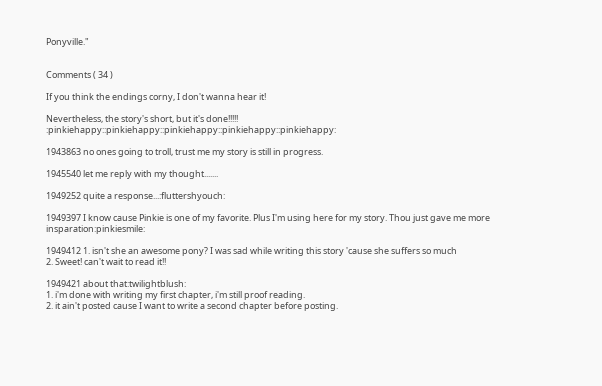Ponyville."


Comments ( 34 )

If you think the endings corny, I don't wanna hear it!

Nevertheless, the story's short, but it's done!!!!! :pinkiehappy::pinkiehappy::pinkiehappy::pinkiehappy::pinkiehappy:

1943863 no ones going to troll, trust me my story is still in progress.

1945540 let me reply with my thought.......

1949252 quite a response...:fluttershyouch:

1949397 I know cause Pinkie is one of my favorite. Plus I'm using here for my story. Thou just gave me more insparation:pinkiesmile:

1949412 1. isn't she an awesome pony? I was sad while writing this story 'cause she suffers so much
2. Sweet! can't wait to read it!!

1949421 about that:twilightblush:
1. i'm done with writing my first chapter, i'm still proof reading.
2. it ain't posted cause I want to write a second chapter before posting.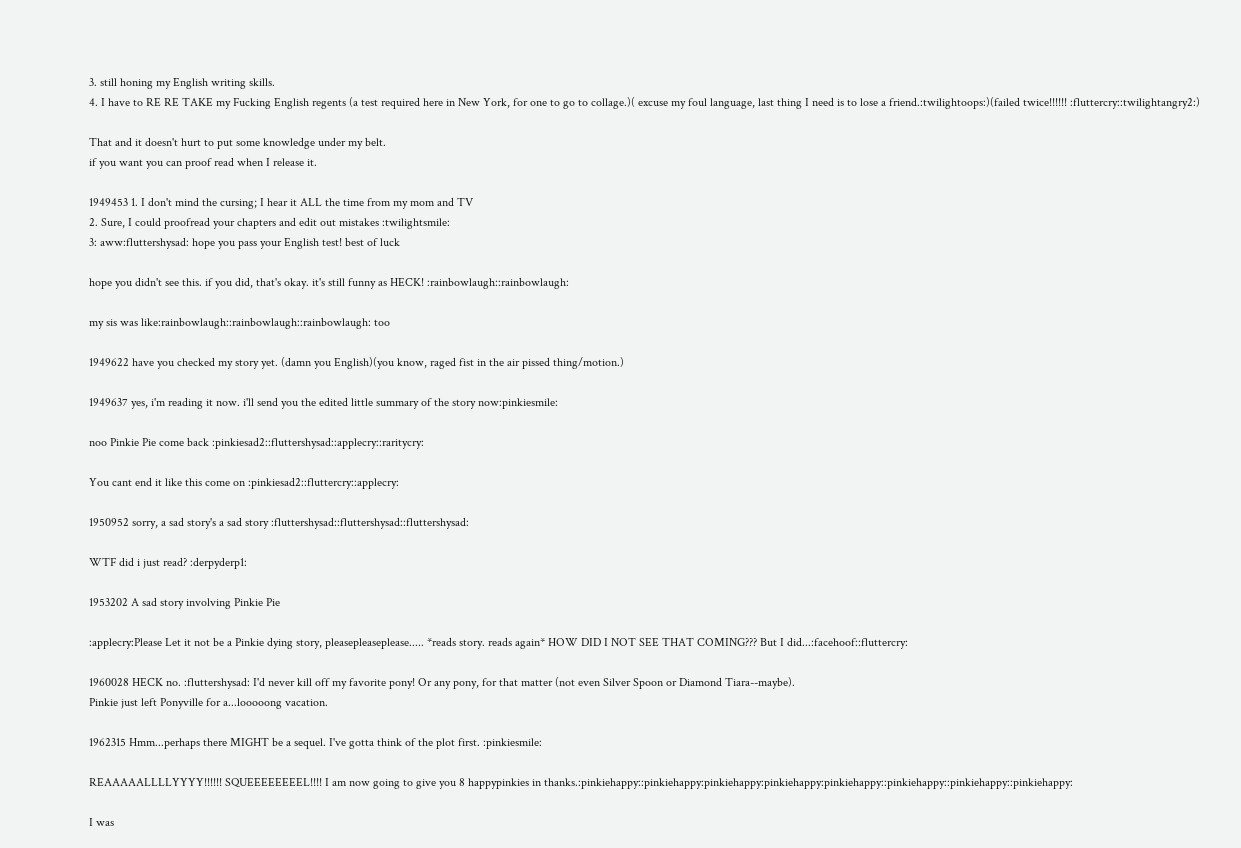3. still honing my English writing skills.
4. I have to RE RE TAKE my Fucking English regents (a test required here in New York, for one to go to collage.)( excuse my foul language, last thing I need is to lose a friend.:twilightoops:)(failed twice!!!!!! :fluttercry::twilightangry2:)

That and it doesn't hurt to put some knowledge under my belt.
if you want you can proof read when I release it.

1949453 1. I don't mind the cursing; I hear it ALL the time from my mom and TV
2. Sure, I could proofread your chapters and edit out mistakes :twilightsmile:
3: aww:fluttershysad: hope you pass your English test! best of luck

hope you didn't see this. if you did, that's okay. it's still funny as HECK! :rainbowlaugh::rainbowlaugh:

my sis was like:rainbowlaugh::rainbowlaugh::rainbowlaugh: too

1949622 have you checked my story yet. (damn you English)(you know, raged fist in the air pissed thing/motion.)

1949637 yes, i'm reading it now. i'll send you the edited little summary of the story now:pinkiesmile:

noo Pinkie Pie come back :pinkiesad2::fluttershysad::applecry::raritycry:

You cant end it like this come on :pinkiesad2::fluttercry::applecry:

1950952 sorry, a sad story's a sad story :fluttershysad::fluttershysad::fluttershysad:

WTF did i just read? :derpyderp1:

1953202 A sad story involving Pinkie Pie

:applecry:Please Let it not be a Pinkie dying story, pleasepleaseplease..... *reads story. reads again* HOW DID I NOT SEE THAT COMING??? But I did...:facehoof::fluttercry:

1960028 HECK no. :fluttershysad: I'd never kill off my favorite pony! Or any pony, for that matter (not even Silver Spoon or Diamond Tiara--maybe).
Pinkie just left Ponyville for a...looooong vacation.

1962315 Hmm...perhaps there MIGHT be a sequel. I've gotta think of the plot first. :pinkiesmile:

REAAAAALLLLYYYY!!!!!! SQUEEEEEEEEL!!!! I am now going to give you 8 happypinkies in thanks.:pinkiehappy::pinkiehappy:pinkiehappy:pinkiehappy:pinkiehappy::pinkiehappy::pinkiehappy::pinkiehappy:

I was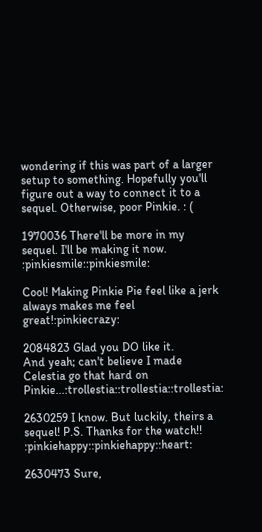wondering if this was part of a larger setup to something. Hopefully you'll figure out a way to connect it to a sequel. Otherwise, poor Pinkie. : (

1970036 There'll be more in my sequel. I'll be making it now. :pinkiesmile::pinkiesmile:

Cool! Making Pinkie Pie feel like a jerk always makes me feel great!:pinkiecrazy:

2084823 Glad you DO like it.
And yeah; can't believe I made Celestia go that hard on Pinkie...:trollestia::trollestia::trollestia:

2630259 I know. But luckily, theirs a sequel! P.S. Thanks for the watch!! :pinkiehappy::pinkiehappy::heart:

2630473 Sure,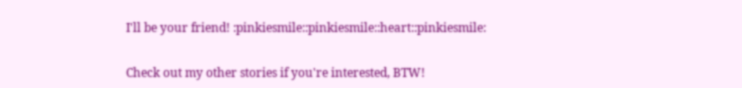I'll be your friend! :pinkiesmile::pinkiesmile::heart::pinkiesmile:


Check out my other stories if you're interested, BTW!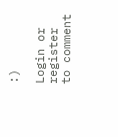:)

Login or register to comment